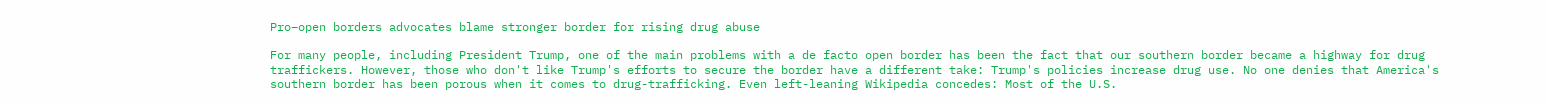Pro–open borders advocates blame stronger border for rising drug abuse

For many people, including President Trump, one of the main problems with a de facto open border has been the fact that our southern border became a highway for drug traffickers. However, those who don't like Trump's efforts to secure the border have a different take: Trump's policies increase drug use. No one denies that America's southern border has been porous when it comes to drug-trafficking. Even left-leaning Wikipedia concedes: Most of the U.S.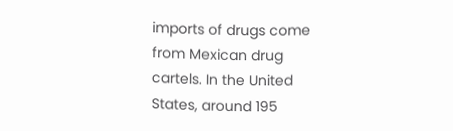imports of drugs come from Mexican drug cartels. In the United States, around 195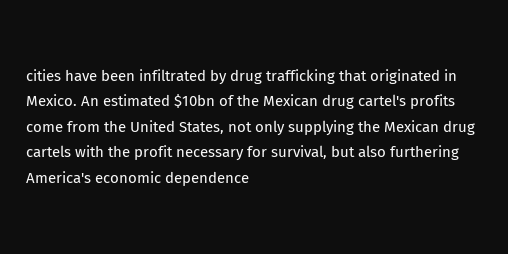cities have been infiltrated by drug trafficking that originated in Mexico. An estimated $10bn of the Mexican drug cartel's profits come from the United States, not only supplying the Mexican drug cartels with the profit necessary for survival, but also furthering America's economic dependence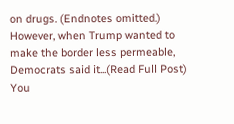on drugs. (Endnotes omitted.) However, when Trump wanted to make the border less permeable, Democrats said it...(Read Full Post)
You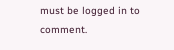must be logged in to comment.